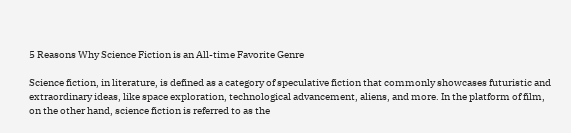5 Reasons Why Science Fiction is an All-time Favorite Genre

Science fiction, in literature, is defined as a category of speculative fiction that commonly showcases futuristic and extraordinary ideas, like space exploration, technological advancement, aliens, and more. In the platform of film, on the other hand, science fiction is referred to as the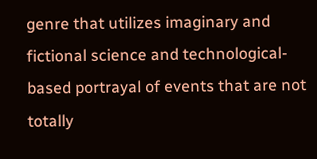genre that utilizes imaginary and fictional science and technological-based portrayal of events that are not totally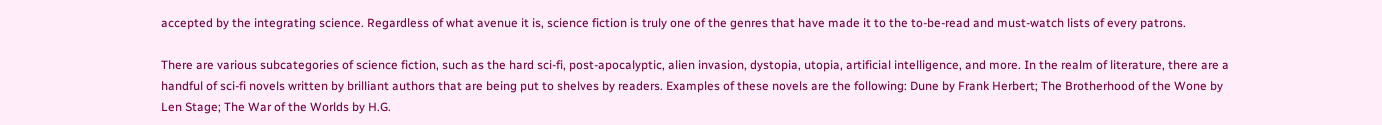accepted by the integrating science. Regardless of what avenue it is, science fiction is truly one of the genres that have made it to the to-be-read and must-watch lists of every patrons.

There are various subcategories of science fiction, such as the hard sci-fi, post-apocalyptic, alien invasion, dystopia, utopia, artificial intelligence, and more. In the realm of literature, there are a handful of sci-fi novels written by brilliant authors that are being put to shelves by readers. Examples of these novels are the following: Dune by Frank Herbert; The Brotherhood of the Wone by Len Stage; The War of the Worlds by H.G.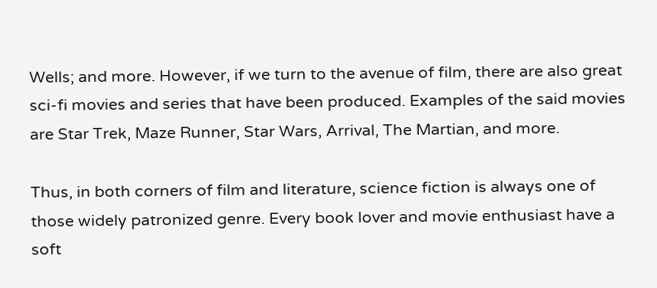Wells; and more. However, if we turn to the avenue of film, there are also great sci-fi movies and series that have been produced. Examples of the said movies are Star Trek, Maze Runner, Star Wars, Arrival, The Martian, and more.

Thus, in both corners of film and literature, science fiction is always one of those widely patronized genre. Every book lover and movie enthusiast have a soft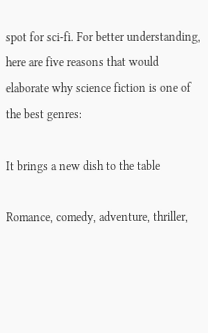spot for sci-fi. For better understanding, here are five reasons that would elaborate why science fiction is one of the best genres:

It brings a new dish to the table

Romance, comedy, adventure, thriller,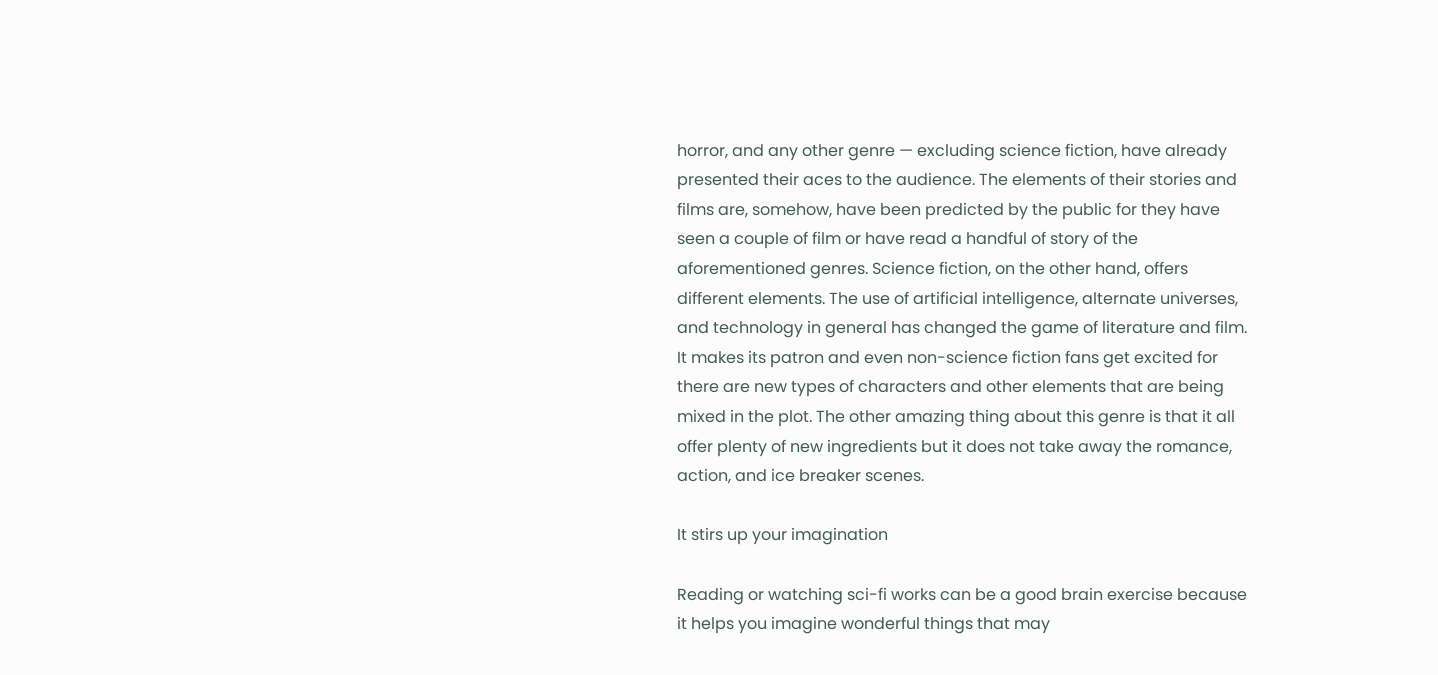horror, and any other genre — excluding science fiction, have already presented their aces to the audience. The elements of their stories and films are, somehow, have been predicted by the public for they have seen a couple of film or have read a handful of story of the aforementioned genres. Science fiction, on the other hand, offers different elements. The use of artificial intelligence, alternate universes, and technology in general has changed the game of literature and film. It makes its patron and even non-science fiction fans get excited for there are new types of characters and other elements that are being mixed in the plot. The other amazing thing about this genre is that it all offer plenty of new ingredients but it does not take away the romance, action, and ice breaker scenes.

It stirs up your imagination

Reading or watching sci-fi works can be a good brain exercise because it helps you imagine wonderful things that may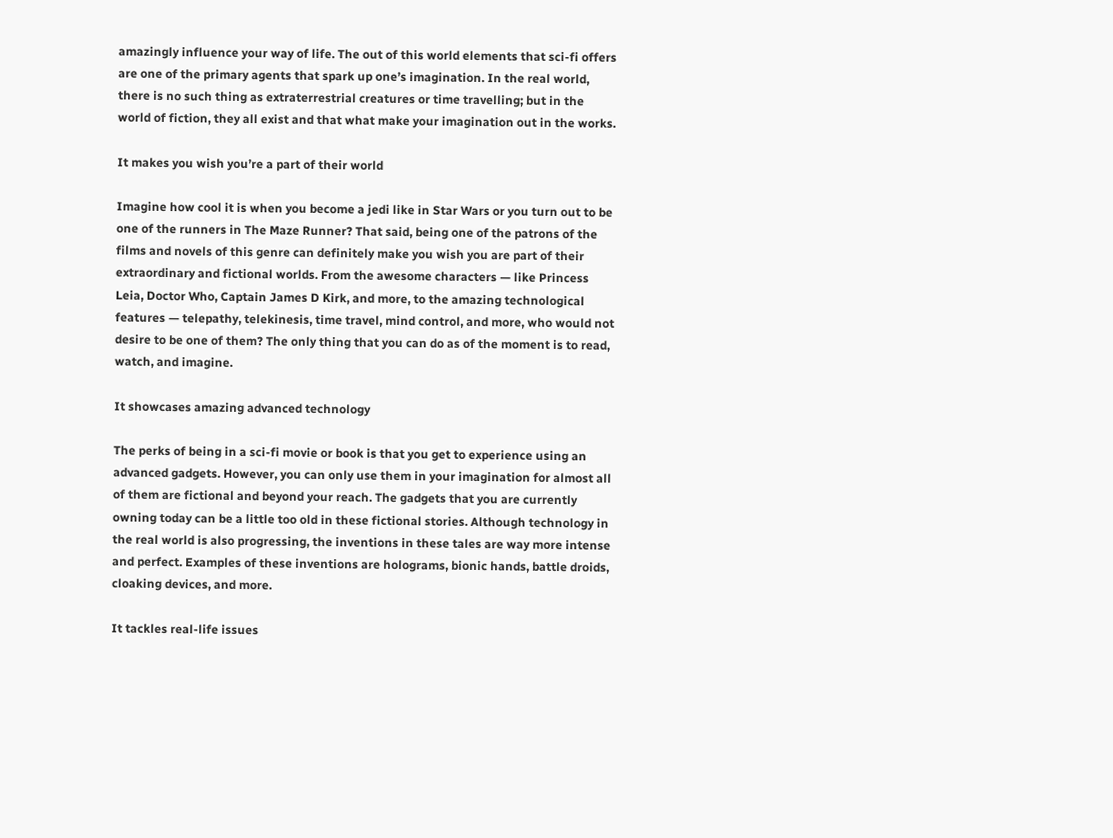amazingly influence your way of life. The out of this world elements that sci-fi offers are one of the primary agents that spark up one’s imagination. In the real world, there is no such thing as extraterrestrial creatures or time travelling; but in the world of fiction, they all exist and that what make your imagination out in the works.

It makes you wish you’re a part of their world

Imagine how cool it is when you become a jedi like in Star Wars or you turn out to be one of the runners in The Maze Runner? That said, being one of the patrons of the films and novels of this genre can definitely make you wish you are part of their extraordinary and fictional worlds. From the awesome characters — like Princess Leia, Doctor Who, Captain James D Kirk, and more, to the amazing technological features — telepathy, telekinesis, time travel, mind control, and more, who would not desire to be one of them? The only thing that you can do as of the moment is to read, watch, and imagine.

It showcases amazing advanced technology

The perks of being in a sci-fi movie or book is that you get to experience using an advanced gadgets. However, you can only use them in your imagination for almost all of them are fictional and beyond your reach. The gadgets that you are currently owning today can be a little too old in these fictional stories. Although technology in the real world is also progressing, the inventions in these tales are way more intense and perfect. Examples of these inventions are holograms, bionic hands, battle droids, cloaking devices, and more.

It tackles real-life issues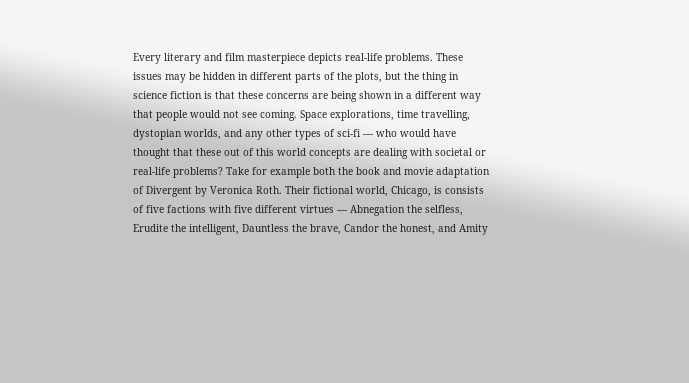Every literary and film masterpiece depicts real-life problems. These issues may be hidden in different parts of the plots, but the thing in science fiction is that these concerns are being shown in a different way that people would not see coming. Space explorations, time travelling, dystopian worlds, and any other types of sci-fi — who would have thought that these out of this world concepts are dealing with societal or real-life problems? Take for example both the book and movie adaptation of Divergent by Veronica Roth. Their fictional world, Chicago, is consists of five factions with five different virtues — Abnegation the selfless, Erudite the intelligent, Dauntless the brave, Candor the honest, and Amity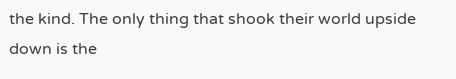the kind. The only thing that shook their world upside down is the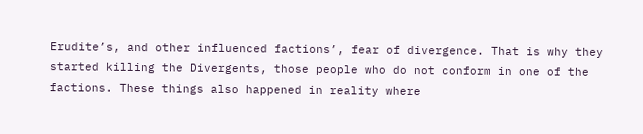Erudite’s, and other influenced factions’, fear of divergence. That is why they started killing the Divergents, those people who do not conform in one of the factions. These things also happened in reality where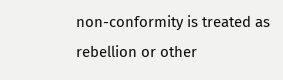non-conformity is treated as rebellion or other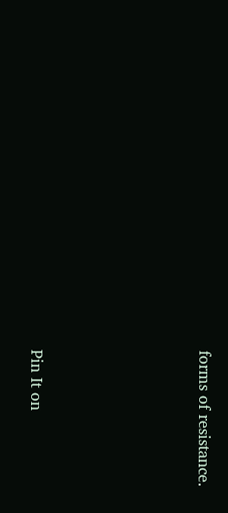forms of resistance.






Pin It on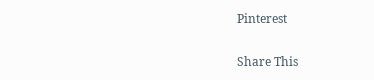Pinterest

Share This